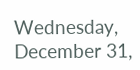Wednesday, December 31,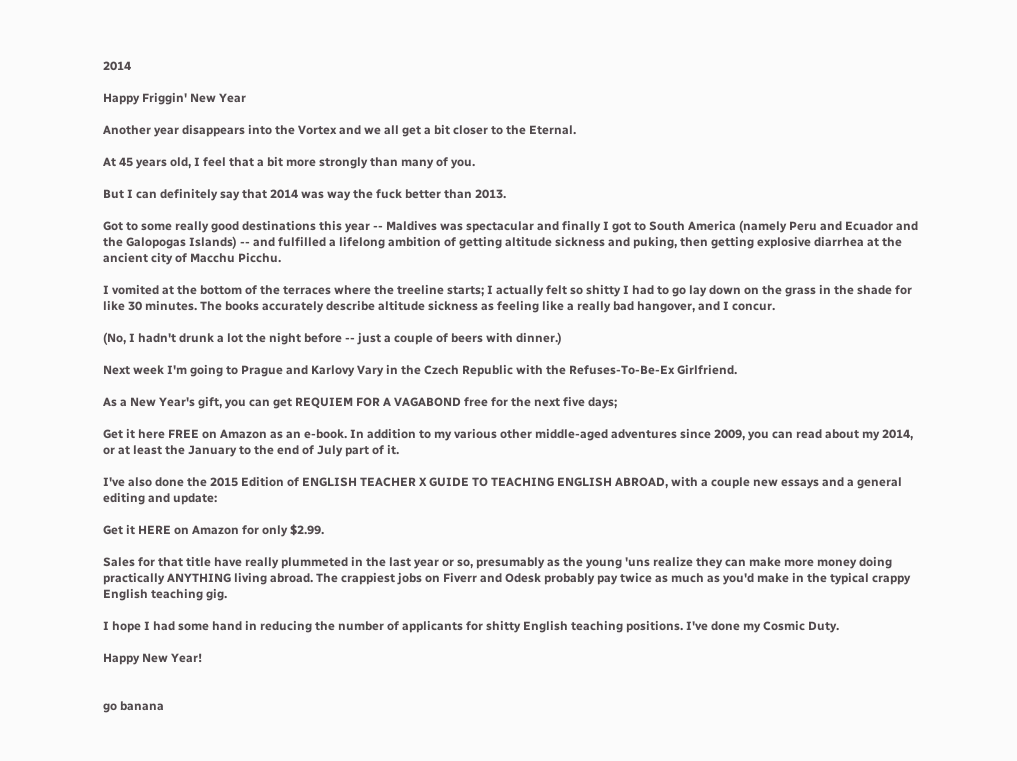2014

Happy Friggin' New Year

Another year disappears into the Vortex and we all get a bit closer to the Eternal.

At 45 years old, I feel that a bit more strongly than many of you.

But I can definitely say that 2014 was way the fuck better than 2013.

Got to some really good destinations this year -- Maldives was spectacular and finally I got to South America (namely Peru and Ecuador and the Galopogas Islands) -- and fulfilled a lifelong ambition of getting altitude sickness and puking, then getting explosive diarrhea at the ancient city of Macchu Picchu.

I vomited at the bottom of the terraces where the treeline starts; I actually felt so shitty I had to go lay down on the grass in the shade for like 30 minutes. The books accurately describe altitude sickness as feeling like a really bad hangover, and I concur.

(No, I hadn't drunk a lot the night before -- just a couple of beers with dinner.)

Next week I'm going to Prague and Karlovy Vary in the Czech Republic with the Refuses-To-Be-Ex Girlfriend.

As a New Year's gift, you can get REQUIEM FOR A VAGABOND free for the next five days;

Get it here FREE on Amazon as an e-book. In addition to my various other middle-aged adventures since 2009, you can read about my 2014, or at least the January to the end of July part of it.

I've also done the 2015 Edition of ENGLISH TEACHER X GUIDE TO TEACHING ENGLISH ABROAD, with a couple new essays and a general editing and update:

Get it HERE on Amazon for only $2.99.

Sales for that title have really plummeted in the last year or so, presumably as the young 'uns realize they can make more money doing practically ANYTHING living abroad. The crappiest jobs on Fiverr and Odesk probably pay twice as much as you'd make in the typical crappy English teaching gig.

I hope I had some hand in reducing the number of applicants for shitty English teaching positions. I've done my Cosmic Duty.

Happy New Year!


go banana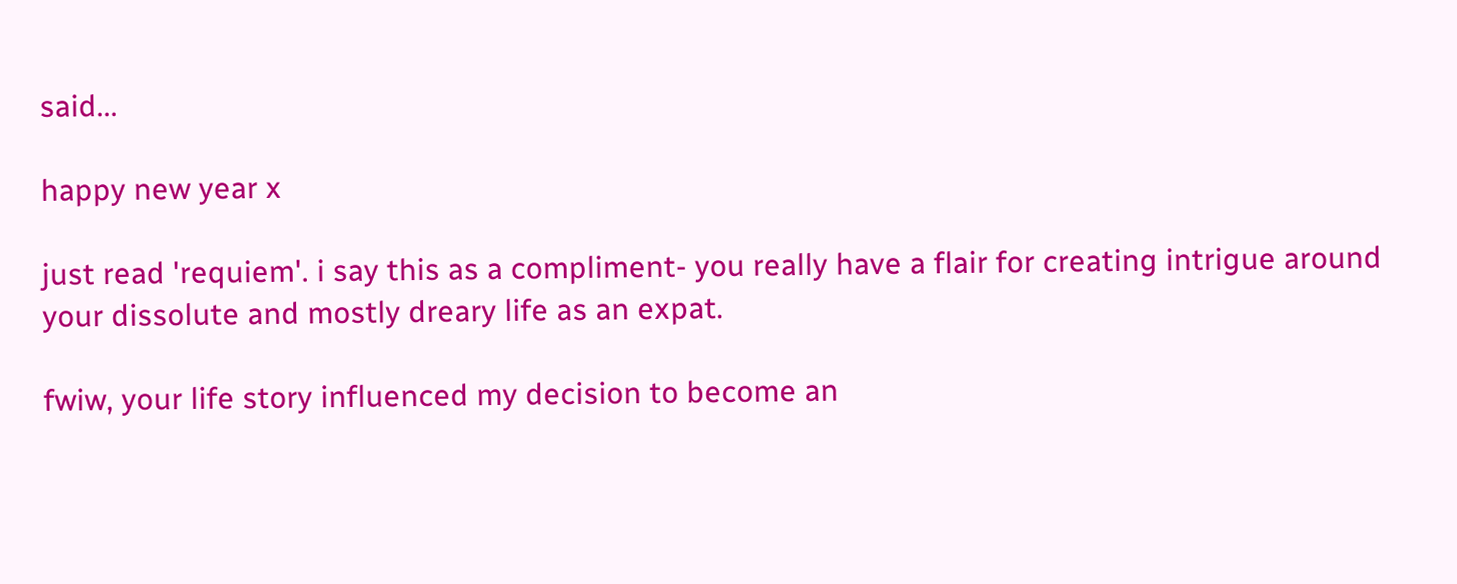said...

happy new year x

just read 'requiem'. i say this as a compliment- you really have a flair for creating intrigue around your dissolute and mostly dreary life as an expat.

fwiw, your life story influenced my decision to become an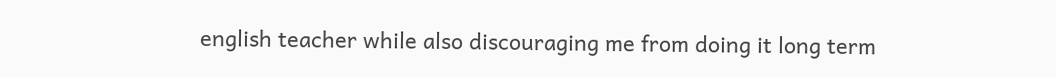english teacher while also discouraging me from doing it long term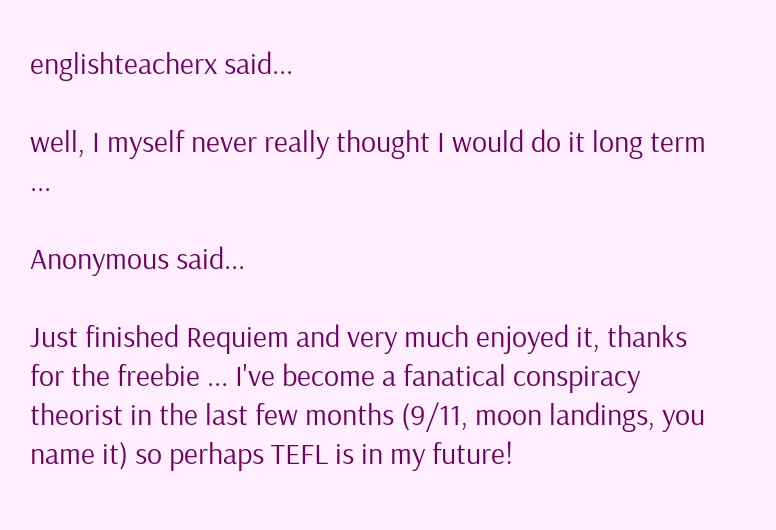englishteacherx said...

well, I myself never really thought I would do it long term ...

Anonymous said...

Just finished Requiem and very much enjoyed it, thanks for the freebie ... I've become a fanatical conspiracy theorist in the last few months (9/11, moon landings, you name it) so perhaps TEFL is in my future!